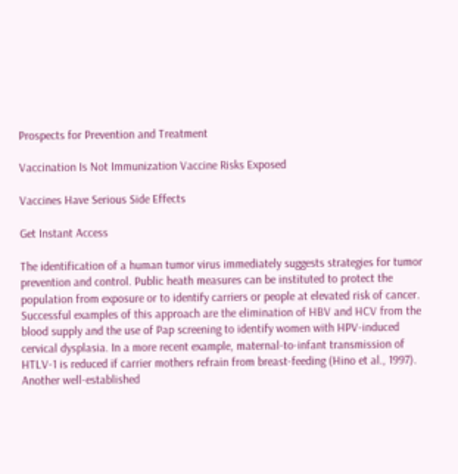Prospects for Prevention and Treatment

Vaccination Is Not Immunization Vaccine Risks Exposed

Vaccines Have Serious Side Effects

Get Instant Access

The identification of a human tumor virus immediately suggests strategies for tumor prevention and control. Public heath measures can be instituted to protect the population from exposure or to identify carriers or people at elevated risk of cancer. Successful examples of this approach are the elimination of HBV and HCV from the blood supply and the use of Pap screening to identify women with HPV-induced cervical dysplasia. In a more recent example, maternal-to-infant transmission of HTLV-1 is reduced if carrier mothers refrain from breast-feeding (Hino et al., 1997). Another well-established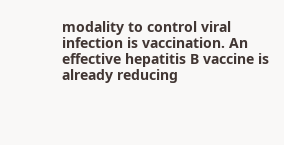modality to control viral infection is vaccination. An effective hepatitis B vaccine is already reducing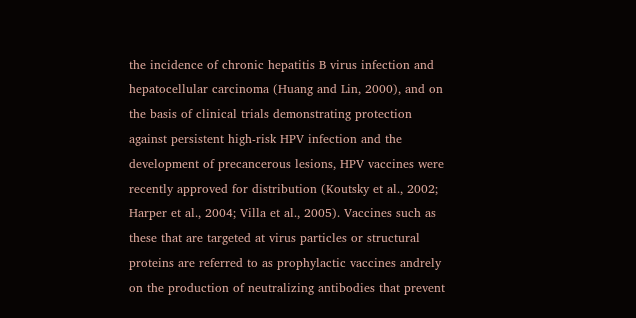the incidence of chronic hepatitis B virus infection and hepatocellular carcinoma (Huang and Lin, 2000), and on the basis of clinical trials demonstrating protection against persistent high-risk HPV infection and the development of precancerous lesions, HPV vaccines were recently approved for distribution (Koutsky et al., 2002; Harper et al., 2004; Villa et al., 2005). Vaccines such as these that are targeted at virus particles or structural proteins are referred to as prophylactic vaccines andrely on the production of neutralizing antibodies that prevent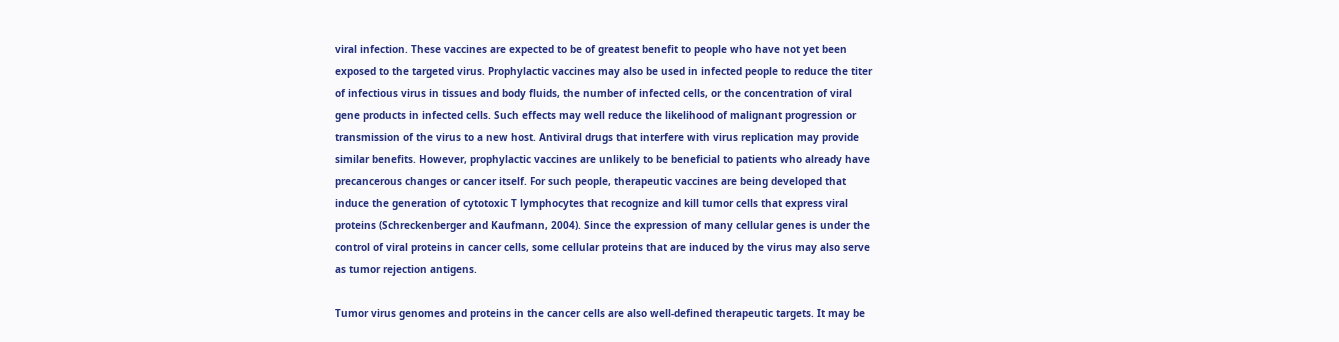viral infection. These vaccines are expected to be of greatest benefit to people who have not yet been exposed to the targeted virus. Prophylactic vaccines may also be used in infected people to reduce the titer of infectious virus in tissues and body fluids, the number of infected cells, or the concentration of viral gene products in infected cells. Such effects may well reduce the likelihood of malignant progression or transmission of the virus to a new host. Antiviral drugs that interfere with virus replication may provide similar benefits. However, prophylactic vaccines are unlikely to be beneficial to patients who already have precancerous changes or cancer itself. For such people, therapeutic vaccines are being developed that induce the generation of cytotoxic T lymphocytes that recognize and kill tumor cells that express viral proteins (Schreckenberger and Kaufmann, 2004). Since the expression of many cellular genes is under the control of viral proteins in cancer cells, some cellular proteins that are induced by the virus may also serve as tumor rejection antigens.

Tumor virus genomes and proteins in the cancer cells are also well-defined therapeutic targets. It may be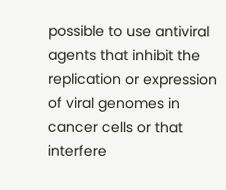possible to use antiviral agents that inhibit the replication or expression of viral genomes in cancer cells or that interfere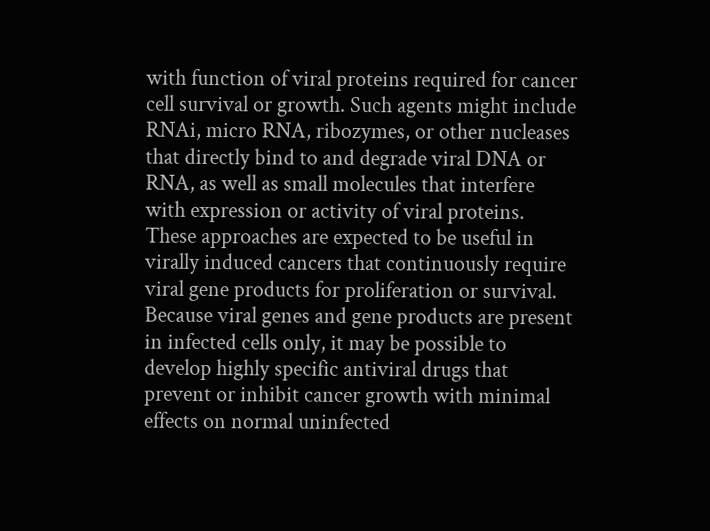with function of viral proteins required for cancer cell survival or growth. Such agents might include RNAi, micro RNA, ribozymes, or other nucleases that directly bind to and degrade viral DNA or RNA, as well as small molecules that interfere with expression or activity of viral proteins. These approaches are expected to be useful in virally induced cancers that continuously require viral gene products for proliferation or survival. Because viral genes and gene products are present in infected cells only, it may be possible to develop highly specific antiviral drugs that prevent or inhibit cancer growth with minimal effects on normal uninfected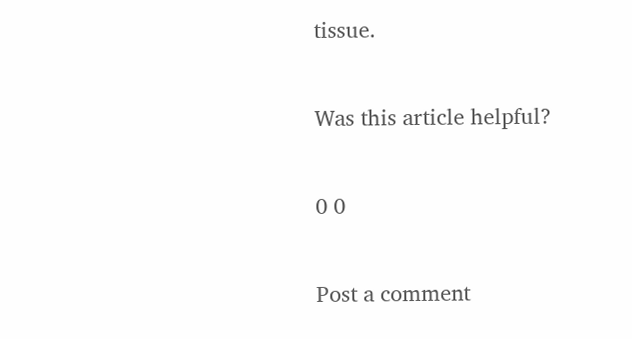tissue.

Was this article helpful?

0 0

Post a comment